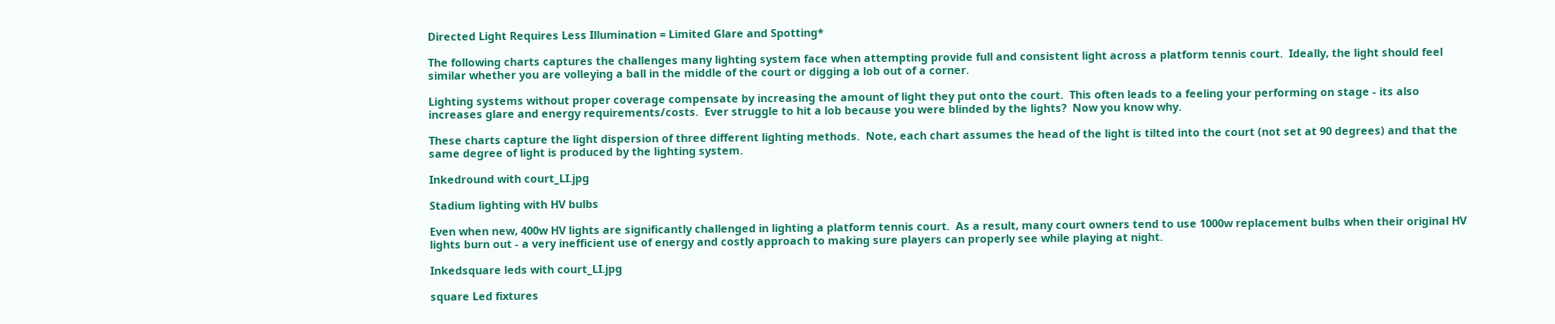Directed Light Requires Less Illumination = Limited Glare and Spotting*

The following charts captures the challenges many lighting system face when attempting provide full and consistent light across a platform tennis court.  Ideally, the light should feel similar whether you are volleying a ball in the middle of the court or digging a lob out of a corner.

Lighting systems without proper coverage compensate by increasing the amount of light they put onto the court.  This often leads to a feeling your performing on stage - its also increases glare and energy requirements/costs.  Ever struggle to hit a lob because you were blinded by the lights?  Now you know why.

These charts capture the light dispersion of three different lighting methods.  Note, each chart assumes the head of the light is tilted into the court (not set at 90 degrees) and that the same degree of light is produced by the lighting system.

Inkedround with court_LI.jpg

Stadium lighting with HV bulbs

Even when new, 400w HV lights are significantly challenged in lighting a platform tennis court.  As a result, many court owners tend to use 1000w replacement bulbs when their original HV lights burn out - a very inefficient use of energy and costly approach to making sure players can properly see while playing at night.

Inkedsquare leds with court_LI.jpg

square Led fixtures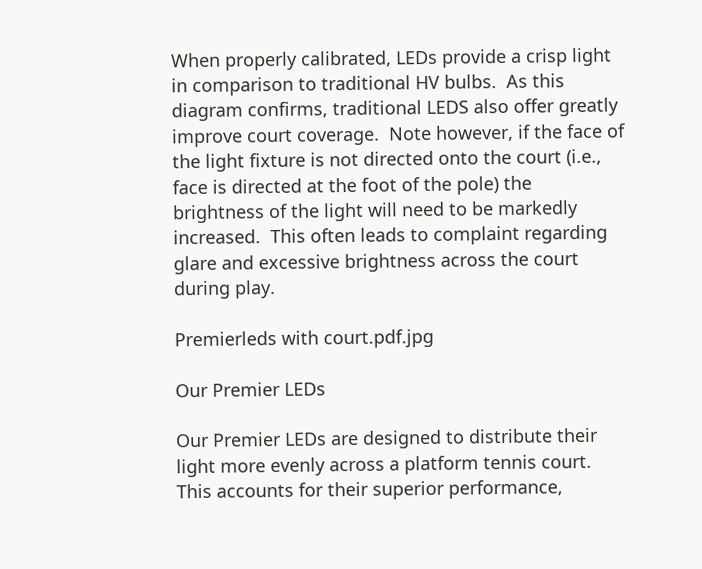When properly calibrated, LEDs provide a crisp light in comparison to traditional HV bulbs.  As this diagram confirms, traditional LEDS also offer greatly improve court coverage.  Note however, if the face of the light fixture is not directed onto the court (i.e., face is directed at the foot of the pole) the brightness of the light will need to be markedly increased.  This often leads to complaint regarding glare and excessive brightness across the court during play.

Premierleds with court.pdf.jpg

Our Premier LEDs

Our Premier LEDs are designed to distribute their light more evenly across a platform tennis court.  This accounts for their superior performance,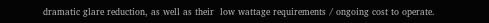dramatic glare reduction, as well as their  low wattage requirements / ongoing cost to operate.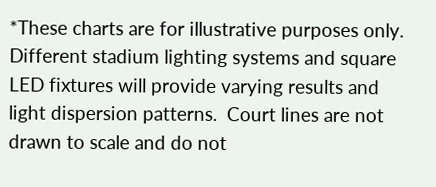*These charts are for illustrative purposes only.  Different stadium lighting systems and square LED fixtures will provide varying results and light dispersion patterns.  Court lines are not drawn to scale and do not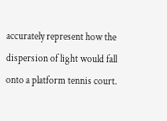accurately represent how the dispersion of light would fall onto a platform tennis court.